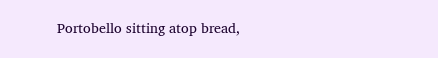Portobello sitting atop bread,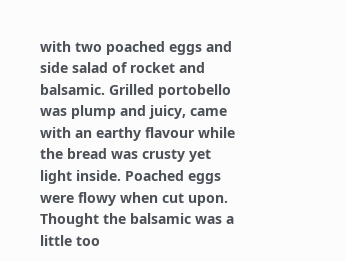with two poached eggs and side salad of rocket and balsamic. Grilled portobello was plump and juicy, came with an earthy flavour while the bread was crusty yet light inside. Poached eggs were flowy when cut upon. Thought the balsamic was a little too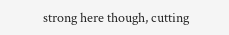strong here though, cutting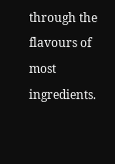through the flavours of most ingredients.